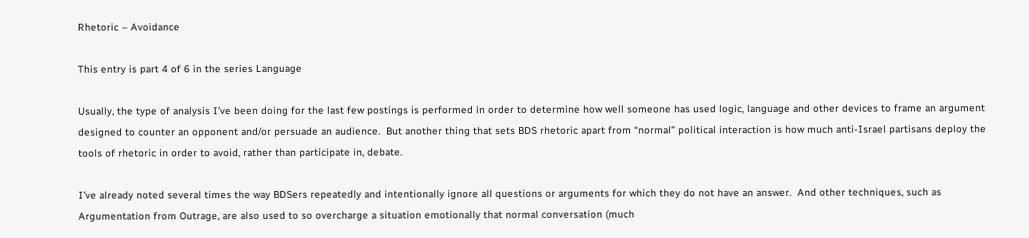Rhetoric – Avoidance

This entry is part 4 of 6 in the series Language

Usually, the type of analysis I’ve been doing for the last few postings is performed in order to determine how well someone has used logic, language and other devices to frame an argument designed to counter an opponent and/or persuade an audience.  But another thing that sets BDS rhetoric apart from “normal” political interaction is how much anti-Israel partisans deploy the tools of rhetoric in order to avoid, rather than participate in, debate.

I’ve already noted several times the way BDSers repeatedly and intentionally ignore all questions or arguments for which they do not have an answer.  And other techniques, such as Argumentation from Outrage, are also used to so overcharge a situation emotionally that normal conversation (much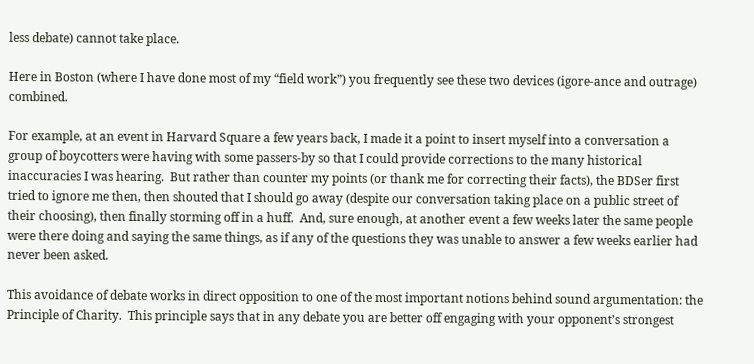less debate) cannot take place.

Here in Boston (where I have done most of my “field work”) you frequently see these two devices (igore-ance and outrage) combined.

For example, at an event in Harvard Square a few years back, I made it a point to insert myself into a conversation a group of boycotters were having with some passers-by so that I could provide corrections to the many historical inaccuracies I was hearing.  But rather than counter my points (or thank me for correcting their facts), the BDSer first tried to ignore me then, then shouted that I should go away (despite our conversation taking place on a public street of their choosing), then finally storming off in a huff.  And, sure enough, at another event a few weeks later the same people were there doing and saying the same things, as if any of the questions they was unable to answer a few weeks earlier had never been asked.

This avoidance of debate works in direct opposition to one of the most important notions behind sound argumentation: the Principle of Charity.  This principle says that in any debate you are better off engaging with your opponent’s strongest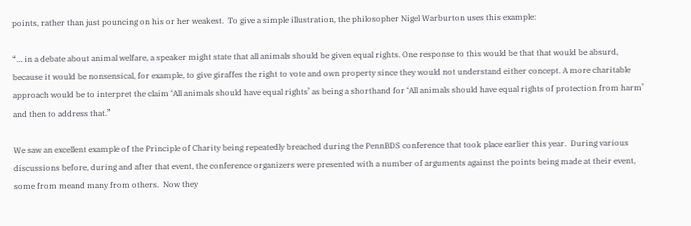points, rather than just pouncing on his or her weakest.  To give a simple illustration, the philosopher Nigel Warburton uses this example:

“… in a debate about animal welfare, a speaker might state that all animals should be given equal rights. One response to this would be that that would be absurd, because it would be nonsensical, for example, to give giraffes the right to vote and own property since they would not understand either concept. A more charitable approach would be to interpret the claim ‘All animals should have equal rights’ as being a shorthand for ‘All animals should have equal rights of protection from harm’ and then to address that.”

We saw an excellent example of the Principle of Charity being repeatedly breached during the PennBDS conference that took place earlier this year.  During various discussions before, during and after that event, the conference organizers were presented with a number of arguments against the points being made at their event, some from meand many from others.  Now they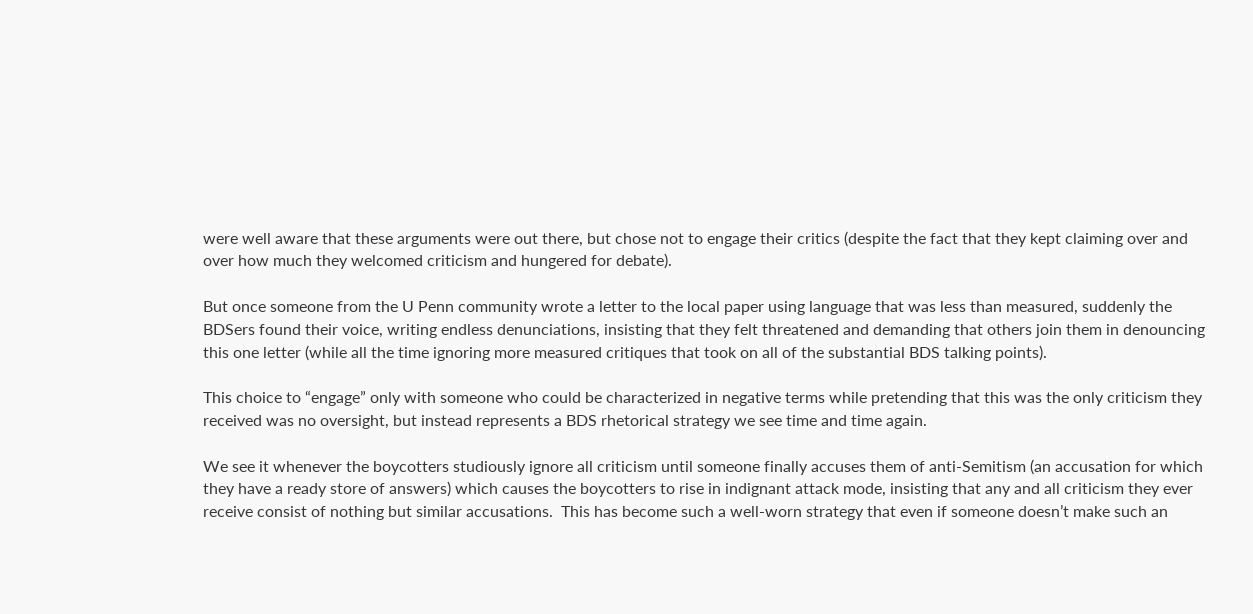were well aware that these arguments were out there, but chose not to engage their critics (despite the fact that they kept claiming over and over how much they welcomed criticism and hungered for debate).

But once someone from the U Penn community wrote a letter to the local paper using language that was less than measured, suddenly the BDSers found their voice, writing endless denunciations, insisting that they felt threatened and demanding that others join them in denouncing this one letter (while all the time ignoring more measured critiques that took on all of the substantial BDS talking points).

This choice to “engage” only with someone who could be characterized in negative terms while pretending that this was the only criticism they received was no oversight, but instead represents a BDS rhetorical strategy we see time and time again.

We see it whenever the boycotters studiously ignore all criticism until someone finally accuses them of anti-Semitism (an accusation for which they have a ready store of answers) which causes the boycotters to rise in indignant attack mode, insisting that any and all criticism they ever receive consist of nothing but similar accusations.  This has become such a well-worn strategy that even if someone doesn’t make such an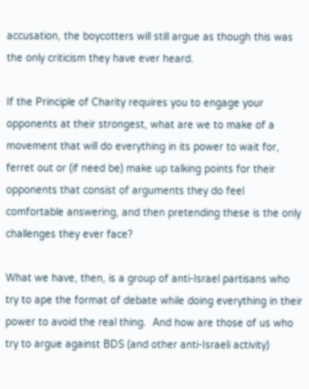accusation, the boycotters will still argue as though this was the only criticism they have ever heard.

If the Principle of Charity requires you to engage your opponents at their strongest, what are we to make of a movement that will do everything in its power to wait for, ferret out or (if need be) make up talking points for their opponents that consist of arguments they do feel comfortable answering, and then pretending these is the only challenges they ever face?

What we have, then, is a group of anti-Israel partisans who try to ape the format of debate while doing everything in their power to avoid the real thing.  And how are those of us who try to argue against BDS (and other anti-Israeli activity)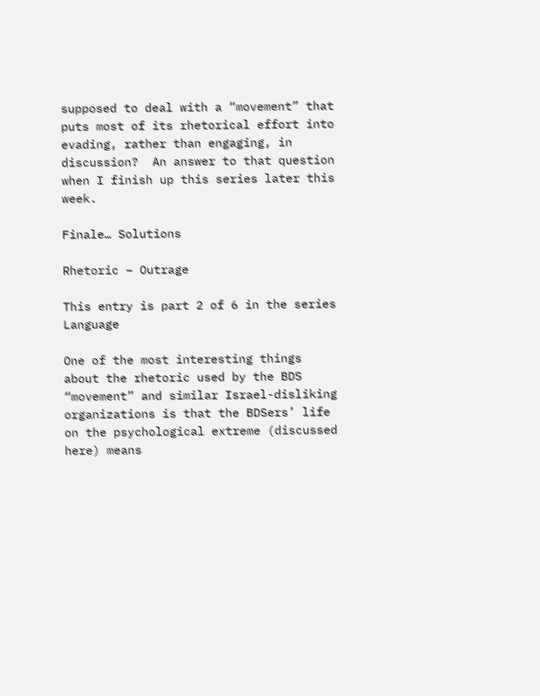supposed to deal with a “movement” that puts most of its rhetorical effort into evading, rather than engaging, in discussion?  An answer to that question when I finish up this series later this week.

Finale… Solutions

Rhetoric – Outrage

This entry is part 2 of 6 in the series Language

One of the most interesting things about the rhetoric used by the BDS “movement” and similar Israel-disliking organizations is that the BDSers’ life on the psychological extreme (discussed here) means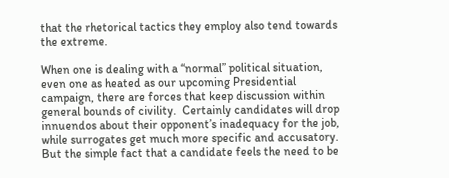that the rhetorical tactics they employ also tend towards the extreme.

When one is dealing with a “normal” political situation, even one as heated as our upcoming Presidential campaign, there are forces that keep discussion within general bounds of civility.  Certainly candidates will drop innuendos about their opponent’s inadequacy for the job, while surrogates get much more specific and accusatory.  But the simple fact that a candidate feels the need to be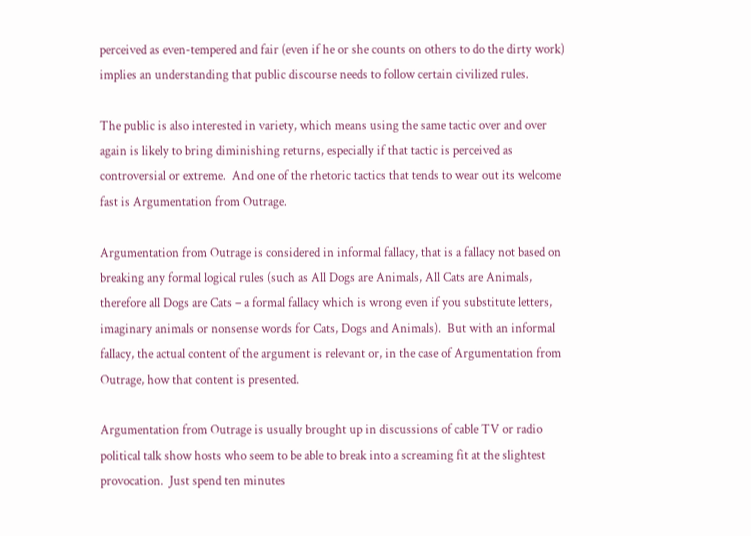perceived as even-tempered and fair (even if he or she counts on others to do the dirty work) implies an understanding that public discourse needs to follow certain civilized rules.

The public is also interested in variety, which means using the same tactic over and over again is likely to bring diminishing returns, especially if that tactic is perceived as controversial or extreme.  And one of the rhetoric tactics that tends to wear out its welcome fast is Argumentation from Outrage.

Argumentation from Outrage is considered in informal fallacy, that is a fallacy not based on breaking any formal logical rules (such as All Dogs are Animals, All Cats are Animals, therefore all Dogs are Cats – a formal fallacy which is wrong even if you substitute letters, imaginary animals or nonsense words for Cats, Dogs and Animals).  But with an informal fallacy, the actual content of the argument is relevant or, in the case of Argumentation from Outrage, how that content is presented.

Argumentation from Outrage is usually brought up in discussions of cable TV or radio political talk show hosts who seem to be able to break into a screaming fit at the slightest provocation.  Just spend ten minutes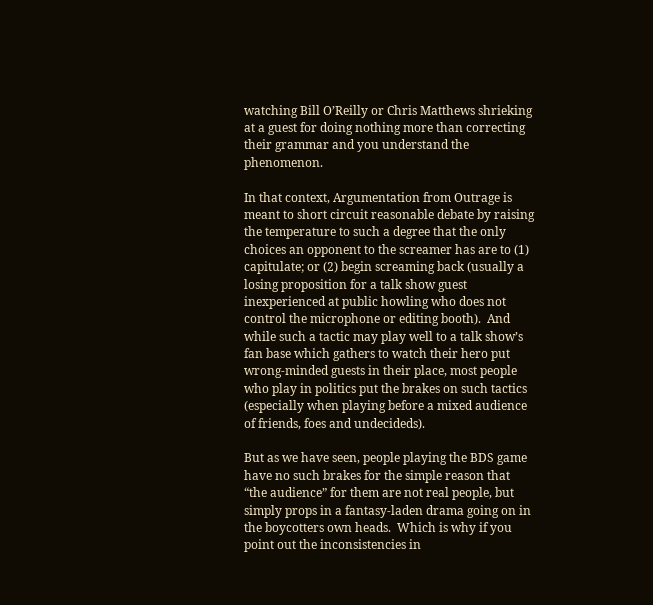watching Bill O’Reilly or Chris Matthews shrieking at a guest for doing nothing more than correcting their grammar and you understand the phenomenon.

In that context, Argumentation from Outrage is meant to short circuit reasonable debate by raising the temperature to such a degree that the only choices an opponent to the screamer has are to (1) capitulate; or (2) begin screaming back (usually a losing proposition for a talk show guest inexperienced at public howling who does not control the microphone or editing booth).  And while such a tactic may play well to a talk show’s fan base which gathers to watch their hero put wrong-minded guests in their place, most people who play in politics put the brakes on such tactics (especially when playing before a mixed audience of friends, foes and undecideds).

But as we have seen, people playing the BDS game have no such brakes for the simple reason that “the audience” for them are not real people, but simply props in a fantasy-laden drama going on in the boycotters own heads.  Which is why if you point out the inconsistencies in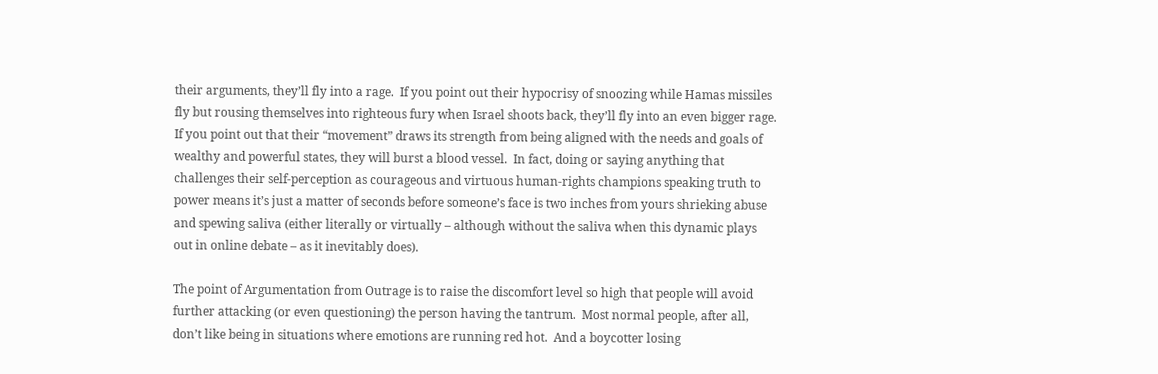their arguments, they’ll fly into a rage.  If you point out their hypocrisy of snoozing while Hamas missiles fly but rousing themselves into righteous fury when Israel shoots back, they’ll fly into an even bigger rage.  If you point out that their “movement” draws its strength from being aligned with the needs and goals of wealthy and powerful states, they will burst a blood vessel.  In fact, doing or saying anything that challenges their self-perception as courageous and virtuous human-rights champions speaking truth to power means it’s just a matter of seconds before someone’s face is two inches from yours shrieking abuse and spewing saliva (either literally or virtually – although without the saliva when this dynamic plays out in online debate – as it inevitably does).

The point of Argumentation from Outrage is to raise the discomfort level so high that people will avoid further attacking (or even questioning) the person having the tantrum.  Most normal people, after all, don’t like being in situations where emotions are running red hot.  And a boycotter losing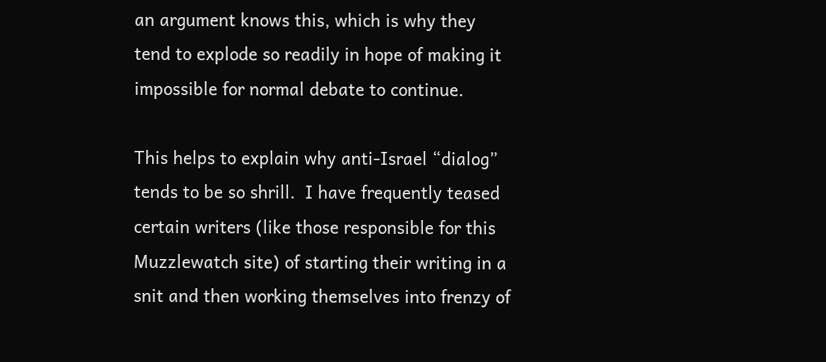an argument knows this, which is why they tend to explode so readily in hope of making it impossible for normal debate to continue.

This helps to explain why anti-Israel “dialog” tends to be so shrill.  I have frequently teased certain writers (like those responsible for this Muzzlewatch site) of starting their writing in a snit and then working themselves into frenzy of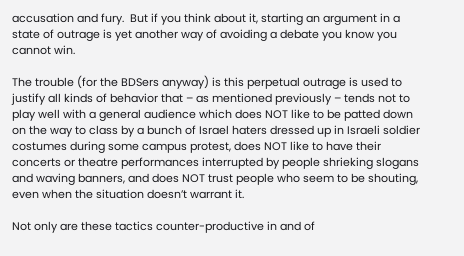accusation and fury.  But if you think about it, starting an argument in a state of outrage is yet another way of avoiding a debate you know you cannot win.

The trouble (for the BDSers anyway) is this perpetual outrage is used to justify all kinds of behavior that – as mentioned previously – tends not to play well with a general audience which does NOT like to be patted down on the way to class by a bunch of Israel haters dressed up in Israeli soldier costumes during some campus protest, does NOT like to have their concerts or theatre performances interrupted by people shrieking slogans and waving banners, and does NOT trust people who seem to be shouting, even when the situation doesn’t warrant it.

Not only are these tactics counter-productive in and of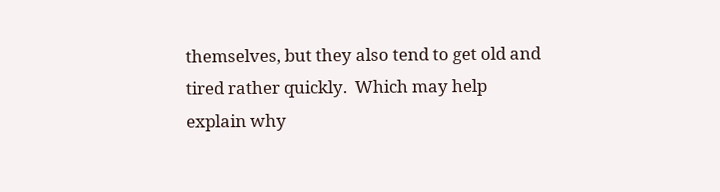themselves, but they also tend to get old and tired rather quickly.  Which may help explain why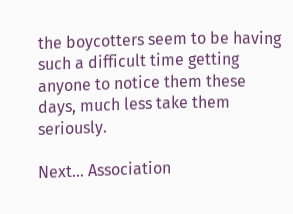the boycotters seem to be having such a difficult time getting anyone to notice them these days, much less take them seriously.

Next… Association